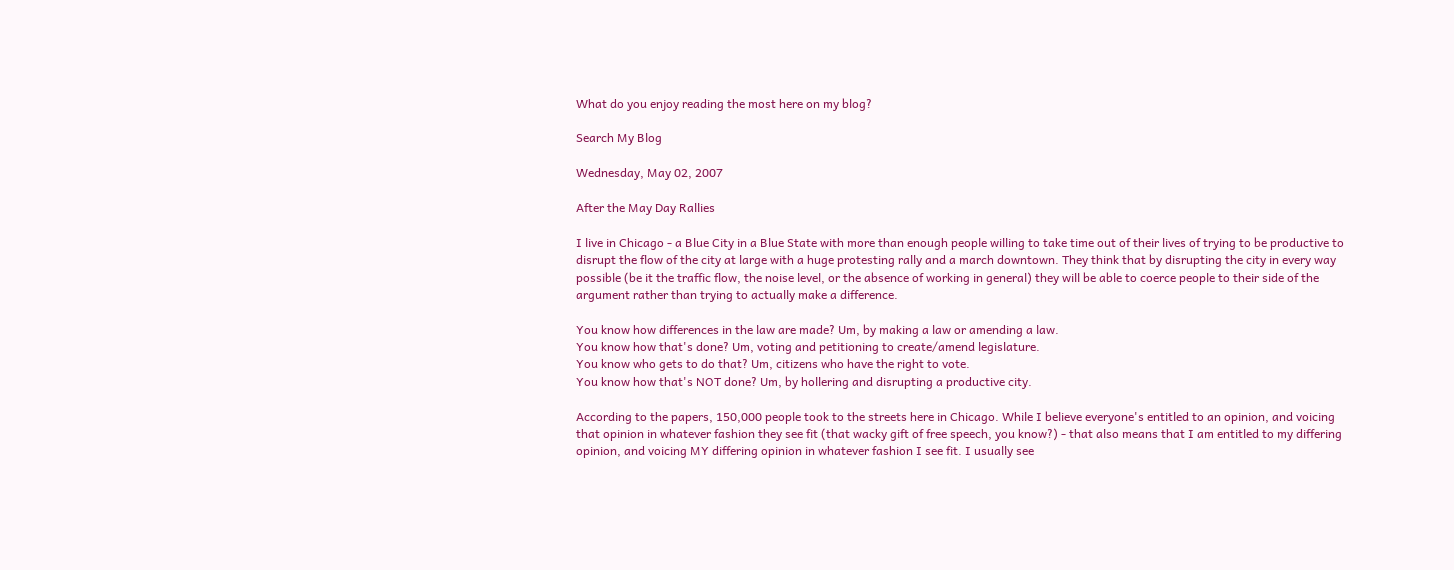What do you enjoy reading the most here on my blog?

Search My Blog

Wednesday, May 02, 2007

After the May Day Rallies

I live in Chicago - a Blue City in a Blue State with more than enough people willing to take time out of their lives of trying to be productive to disrupt the flow of the city at large with a huge protesting rally and a march downtown. They think that by disrupting the city in every way possible (be it the traffic flow, the noise level, or the absence of working in general) they will be able to coerce people to their side of the argument rather than trying to actually make a difference.

You know how differences in the law are made? Um, by making a law or amending a law.
You know how that's done? Um, voting and petitioning to create/amend legislature.
You know who gets to do that? Um, citizens who have the right to vote.
You know how that's NOT done? Um, by hollering and disrupting a productive city.

According to the papers, 150,000 people took to the streets here in Chicago. While I believe everyone's entitled to an opinion, and voicing that opinion in whatever fashion they see fit (that wacky gift of free speech, you know?) - that also means that I am entitled to my differing opinion, and voicing MY differing opinion in whatever fashion I see fit. I usually see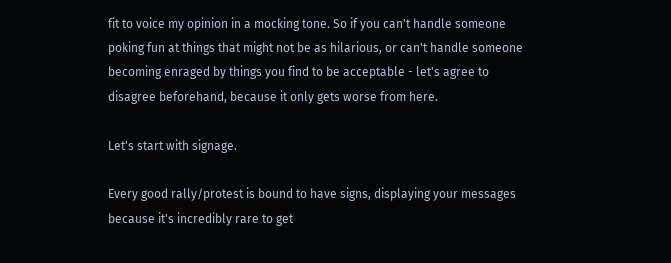fit to voice my opinion in a mocking tone. So if you can't handle someone poking fun at things that might not be as hilarious, or can't handle someone becoming enraged by things you find to be acceptable - let's agree to disagree beforehand, because it only gets worse from here.

Let's start with signage.

Every good rally/protest is bound to have signs, displaying your messages because it's incredibly rare to get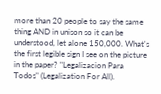more than 20 people to say the same thing AND in unison so it can be understood, let alone 150,000. What's the first legible sign I see on the picture in the paper? "Legalizacion Para Todos" (Legalization For All).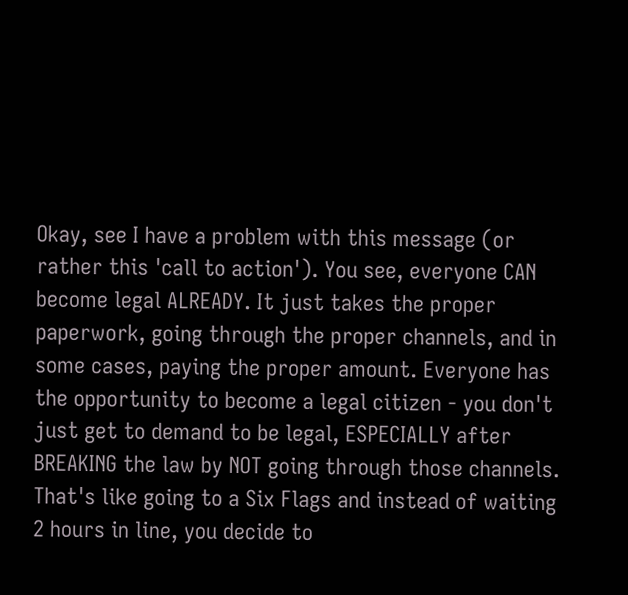Okay, see I have a problem with this message (or rather this 'call to action'). You see, everyone CAN become legal ALREADY. It just takes the proper paperwork, going through the proper channels, and in some cases, paying the proper amount. Everyone has the opportunity to become a legal citizen - you don't just get to demand to be legal, ESPECIALLY after BREAKING the law by NOT going through those channels. That's like going to a Six Flags and instead of waiting 2 hours in line, you decide to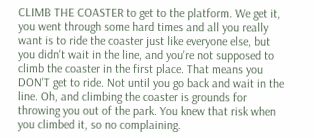CLIMB THE COASTER to get to the platform. We get it, you went through some hard times and all you really want is to ride the coaster just like everyone else, but you didn't wait in the line, and you're not supposed to climb the coaster in the first place. That means you DON'T get to ride. Not until you go back and wait in the line. Oh, and climbing the coaster is grounds for throwing you out of the park. You knew that risk when you climbed it, so no complaining.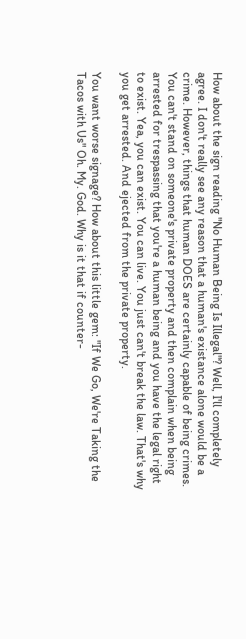How about the sign reading "No Human Being Is Illegal"? Well, I'll completely agree. I don't really see any reason that a human's existance alone would be a crime. However, things that human DOES are certainly capable of being crimes. You can't stand on someone's private property and then complain when being arrested for trespassing that you're a human being and you have the legal right to exist. Yea, you can exist. You can live. You just can't break the law. That's why you get arrested. And ejected from the private property.

You want worse signage? How about this little gem: "If We Go, We're Taking the Tacos with Us" Oh. My. God. Why is it that if counter-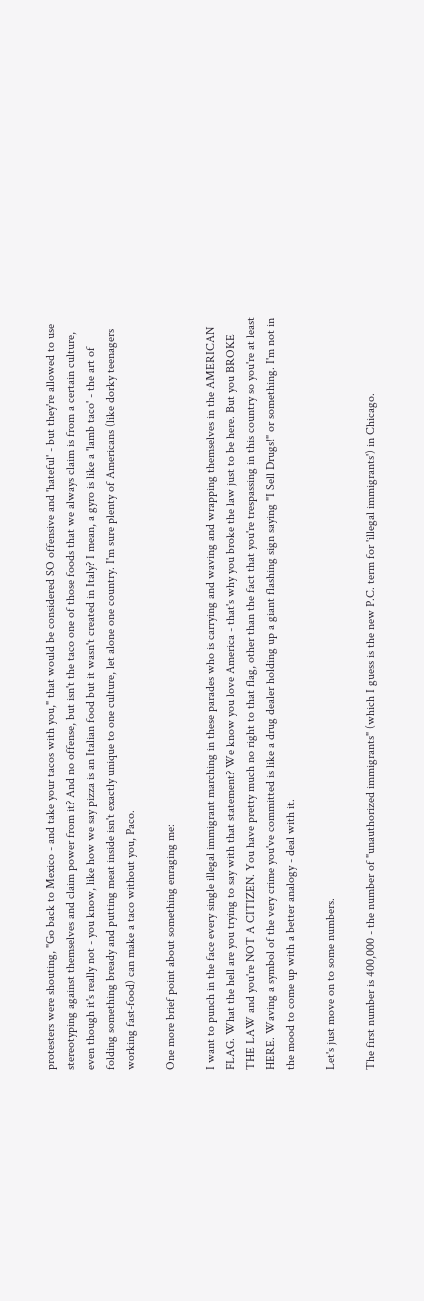protesters were shouting, "Go back to Mexico - and take your tacos with you," that would be considered SO offensive and 'hateful' - but they're allowed to use stereotyping against themselves and claim power from it? And no offense, but isn't the taco one of those foods that we always claim is from a certain culture, even though it's really not - you know, like how we say pizza is an Italian food but it wasn't created in Italy? I mean, a gyro is like a 'lamb taco' - the art of folding something bready and putting meat inside isn't exactly unique to one culture, let alone one country. I'm sure plenty of Americans (like dorky teenagers working fast-food) can make a taco without you, Paco.

One more brief point about something enraging me:

I want to punch in the face every single illegal immigrant marching in these parades who is carrying and waving and wrapping themselves in the AMERICAN FLAG. What the hell are you trying to say with that statement? We know you love America - that's why you broke the law just to be here. But you BROKE THE LAW and you're NOT A CITIZEN. You have pretty much no right to that flag, other than the fact that you're trespassing in this country so you're at least HERE. Waving a symbol of the very crime you've committed is like a drug dealer holding up a giant flashing sign saying "I Sell Drugs!" or something. I'm not in the mood to come up with a better analogy - deal with it.

Let's just move on to some numbers.

The first number is 400,000 - the number of "unauthorized immigrants" (which I guess is the new P.C. term for 'illegal immigrants') in Chicago.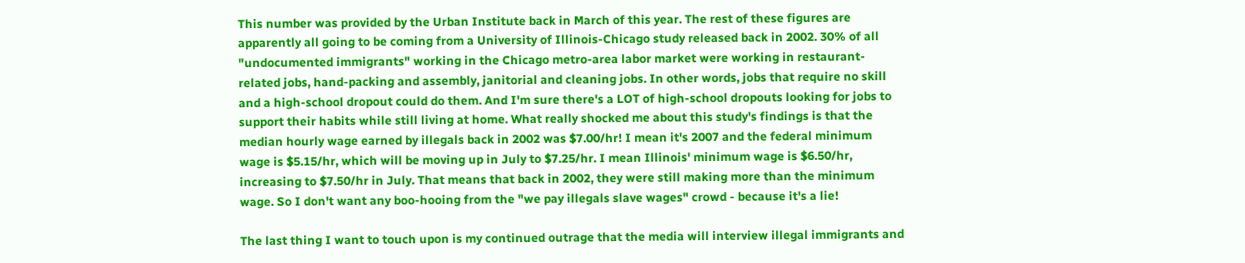This number was provided by the Urban Institute back in March of this year. The rest of these figures are apparently all going to be coming from a University of Illinois-Chicago study released back in 2002. 30% of all "undocumented immigrants" working in the Chicago metro-area labor market were working in restaurant-related jobs, hand-packing and assembly, janitorial and cleaning jobs. In other words, jobs that require no skill and a high-school dropout could do them. And I'm sure there's a LOT of high-school dropouts looking for jobs to support their habits while still living at home. What really shocked me about this study's findings is that the median hourly wage earned by illegals back in 2002 was $7.00/hr! I mean it's 2007 and the federal minimum wage is $5.15/hr, which will be moving up in July to $7.25/hr. I mean Illinois' minimum wage is $6.50/hr, increasing to $7.50/hr in July. That means that back in 2002, they were still making more than the minimum wage. So I don't want any boo-hooing from the "we pay illegals slave wages" crowd - because it's a lie!

The last thing I want to touch upon is my continued outrage that the media will interview illegal immigrants and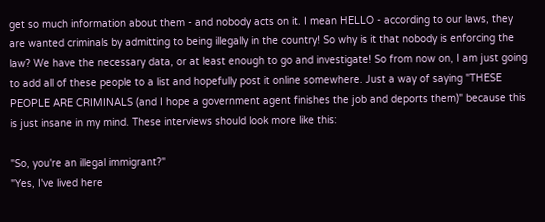get so much information about them - and nobody acts on it. I mean HELLO - according to our laws, they are wanted criminals by admitting to being illegally in the country! So why is it that nobody is enforcing the law? We have the necessary data, or at least enough to go and investigate! So from now on, I am just going to add all of these people to a list and hopefully post it online somewhere. Just a way of saying "THESE PEOPLE ARE CRIMINALS (and I hope a government agent finishes the job and deports them)" because this is just insane in my mind. These interviews should look more like this:

"So, you're an illegal immigrant?"
"Yes, I've lived here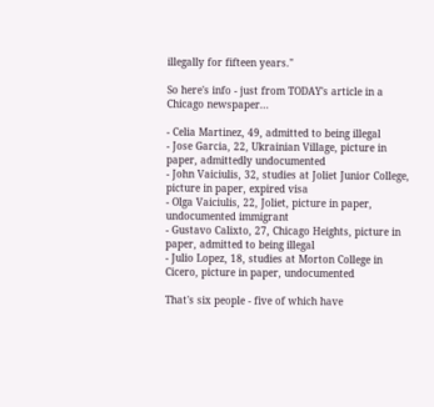illegally for fifteen years."

So here's info - just from TODAY's article in a Chicago newspaper...

- Celia Martinez, 49, admitted to being illegal
- Jose Garcia, 22, Ukrainian Village, picture in paper, admittedly undocumented
- John Vaiciulis, 32, studies at Joliet Junior College, picture in paper, expired visa
- Olga Vaiciulis, 22, Joliet, picture in paper, undocumented immigrant
- Gustavo Calixto, 27, Chicago Heights, picture in paper, admitted to being illegal
- Julio Lopez, 18, studies at Morton College in Cicero, picture in paper, undocumented

That's six people - five of which have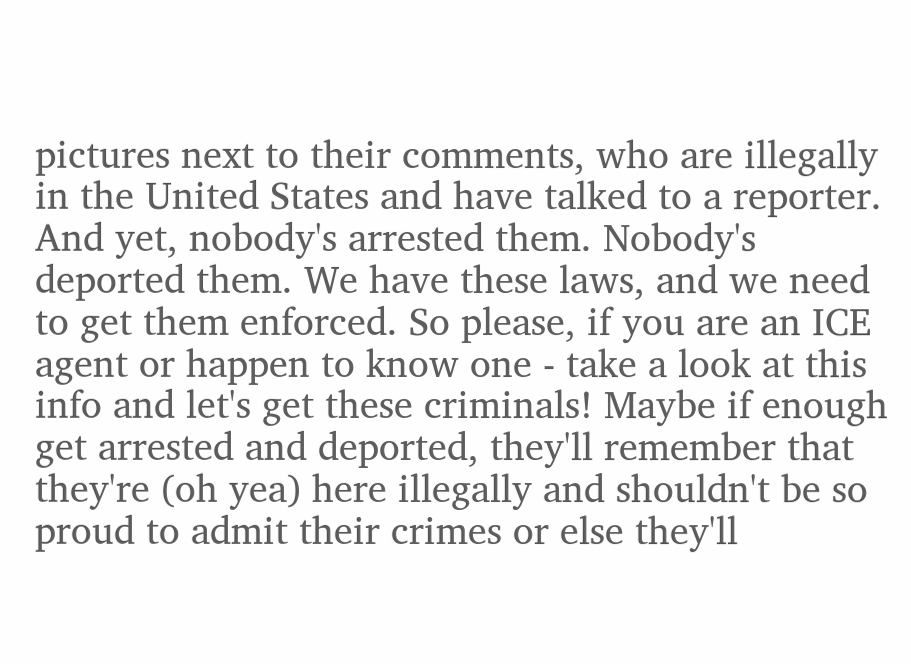pictures next to their comments, who are illegally in the United States and have talked to a reporter. And yet, nobody's arrested them. Nobody's deported them. We have these laws, and we need to get them enforced. So please, if you are an ICE agent or happen to know one - take a look at this info and let's get these criminals! Maybe if enough get arrested and deported, they'll remember that they're (oh yea) here illegally and shouldn't be so proud to admit their crimes or else they'll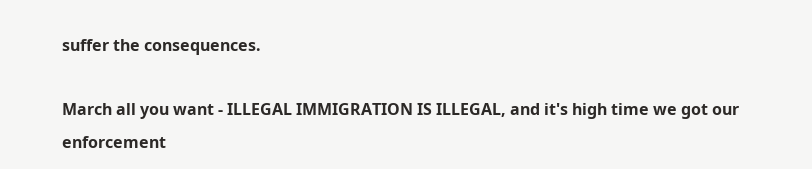suffer the consequences.

March all you want - ILLEGAL IMMIGRATION IS ILLEGAL, and it's high time we got our enforcement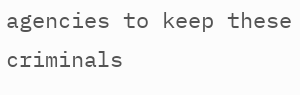agencies to keep these criminals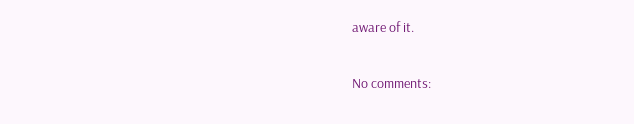aware of it.

No comments: